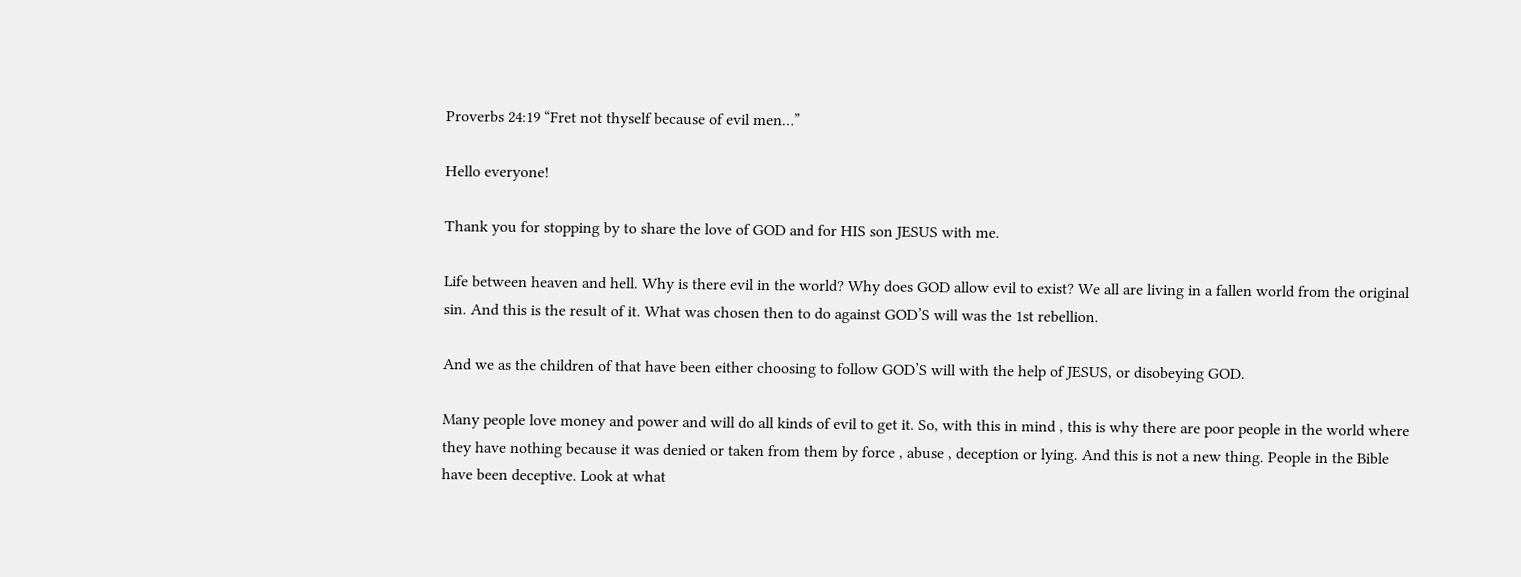Proverbs 24:19 “Fret not thyself because of evil men…”

Hello everyone!

Thank you for stopping by to share the love of GOD and for HIS son JESUS with me.

Life between heaven and hell. Why is there evil in the world? Why does GOD allow evil to exist? We all are living in a fallen world from the original sin. And this is the result of it. What was chosen then to do against GOD’S will was the 1st rebellion.

And we as the children of that have been either choosing to follow GOD’S will with the help of JESUS, or disobeying GOD.

Many people love money and power and will do all kinds of evil to get it. So, with this in mind , this is why there are poor people in the world where they have nothing because it was denied or taken from them by force , abuse , deception or lying. And this is not a new thing. People in the Bible have been deceptive. Look at what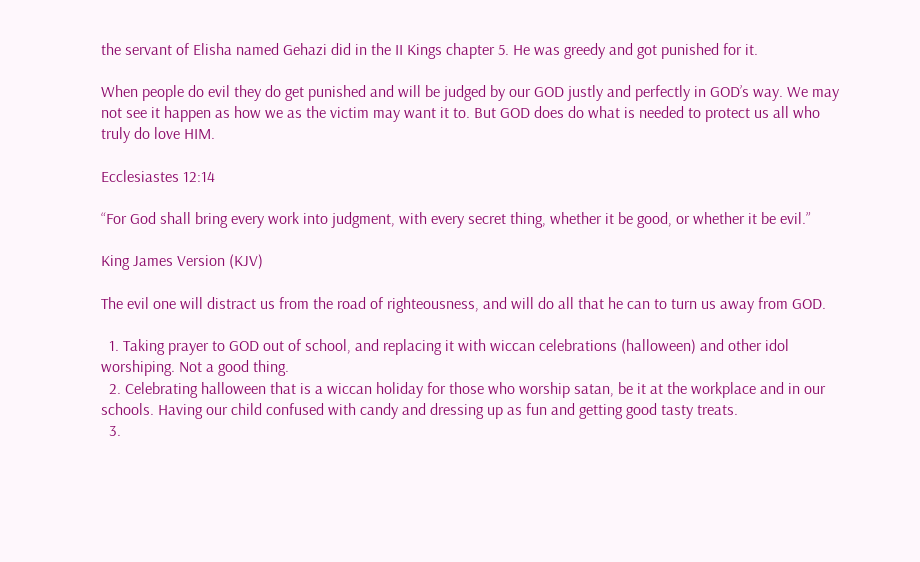the servant of Elisha named Gehazi did in the II Kings chapter 5. He was greedy and got punished for it.

When people do evil they do get punished and will be judged by our GOD justly and perfectly in GOD’s way. We may not see it happen as how we as the victim may want it to. But GOD does do what is needed to protect us all who truly do love HIM.

Ecclesiastes 12:14

“For God shall bring every work into judgment, with every secret thing, whether it be good, or whether it be evil.”

King James Version (KJV)

The evil one will distract us from the road of righteousness, and will do all that he can to turn us away from GOD.

  1. Taking prayer to GOD out of school, and replacing it with wiccan celebrations (halloween) and other idol worshiping. Not a good thing.
  2. Celebrating halloween that is a wiccan holiday for those who worship satan, be it at the workplace and in our schools. Having our child confused with candy and dressing up as fun and getting good tasty treats.
  3.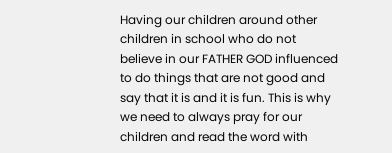Having our children around other children in school who do not believe in our FATHER GOD influenced to do things that are not good and say that it is and it is fun. This is why we need to always pray for our children and read the word with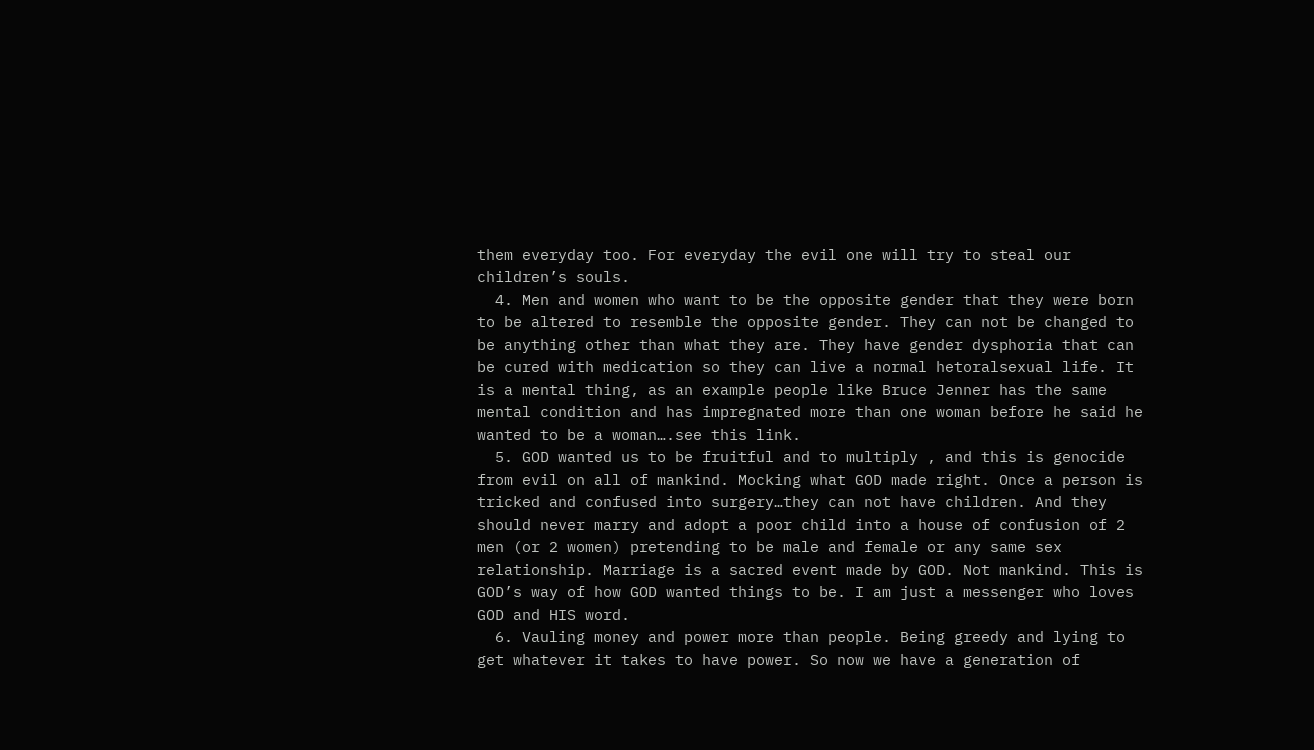them everyday too. For everyday the evil one will try to steal our children’s souls.
  4. Men and women who want to be the opposite gender that they were born to be altered to resemble the opposite gender. They can not be changed to be anything other than what they are. They have gender dysphoria that can be cured with medication so they can live a normal hetoralsexual life. It is a mental thing, as an example people like Bruce Jenner has the same mental condition and has impregnated more than one woman before he said he wanted to be a woman….see this link.
  5. GOD wanted us to be fruitful and to multiply , and this is genocide from evil on all of mankind. Mocking what GOD made right. Once a person is tricked and confused into surgery…they can not have children. And they should never marry and adopt a poor child into a house of confusion of 2 men (or 2 women) pretending to be male and female or any same sex relationship. Marriage is a sacred event made by GOD. Not mankind. This is GOD’s way of how GOD wanted things to be. I am just a messenger who loves GOD and HIS word.
  6. Vauling money and power more than people. Being greedy and lying to get whatever it takes to have power. So now we have a generation of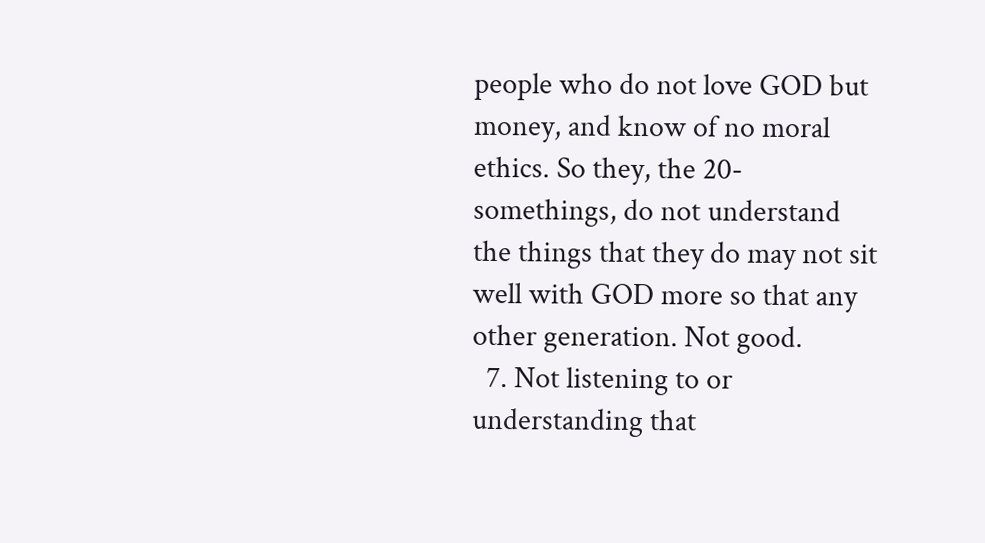people who do not love GOD but money, and know of no moral ethics. So they, the 20-somethings, do not understand the things that they do may not sit well with GOD more so that any other generation. Not good.
  7. Not listening to or understanding that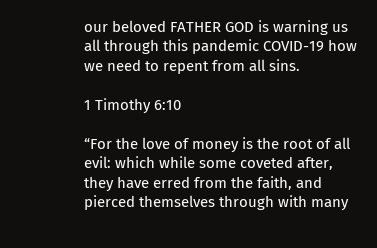our beloved FATHER GOD is warning us all through this pandemic COVID-19 how we need to repent from all sins.

1 Timothy 6:10

“For the love of money is the root of all evil: which while some coveted after, they have erred from the faith, and pierced themselves through with many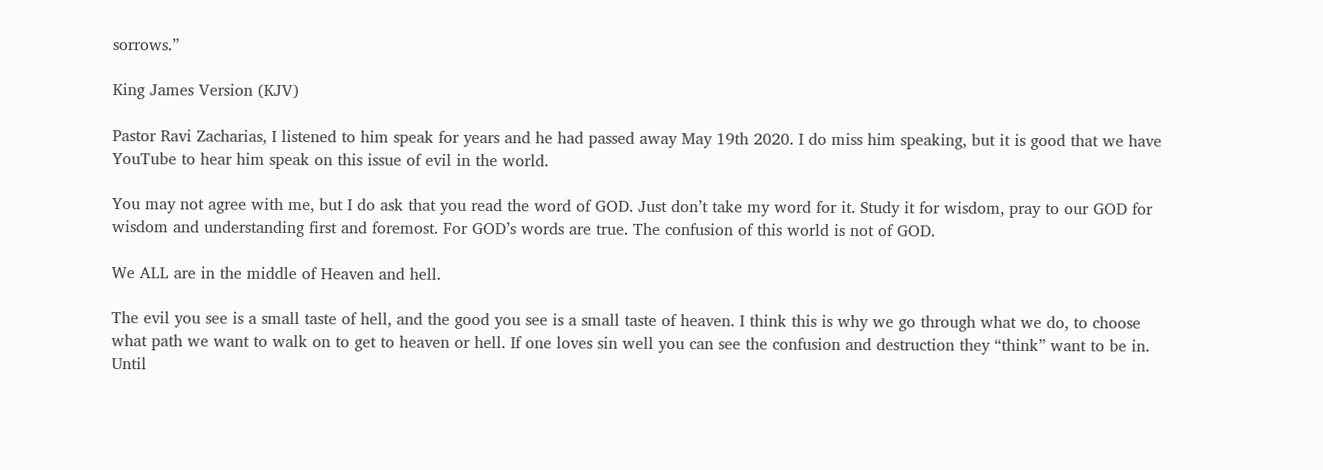sorrows.”

King James Version (KJV)

Pastor Ravi Zacharias, I listened to him speak for years and he had passed away May 19th 2020. I do miss him speaking, but it is good that we have YouTube to hear him speak on this issue of evil in the world.

You may not agree with me, but I do ask that you read the word of GOD. Just don’t take my word for it. Study it for wisdom, pray to our GOD for wisdom and understanding first and foremost. For GOD’s words are true. The confusion of this world is not of GOD.

We ALL are in the middle of Heaven and hell.

The evil you see is a small taste of hell, and the good you see is a small taste of heaven. I think this is why we go through what we do, to choose what path we want to walk on to get to heaven or hell. If one loves sin well you can see the confusion and destruction they “think” want to be in. Until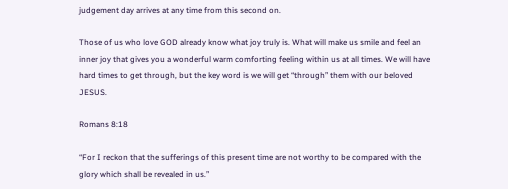judgement day arrives at any time from this second on.

Those of us who love GOD already know what joy truly is. What will make us smile and feel an inner joy that gives you a wonderful warm comforting feeling within us at all times. We will have hard times to get through, but the key word is we will get “through” them with our beloved JESUS.

Romans 8:18

“For I reckon that the sufferings of this present time are not worthy to be compared with the glory which shall be revealed in us.”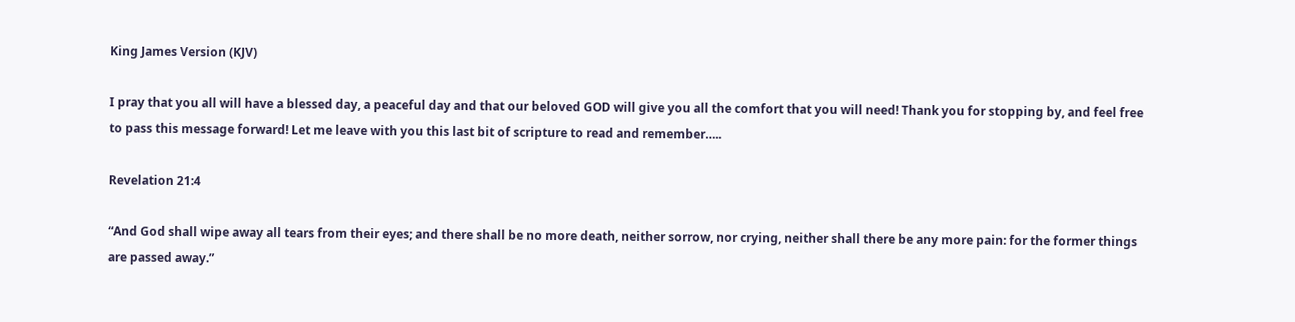King James Version (KJV)

I pray that you all will have a blessed day, a peaceful day and that our beloved GOD will give you all the comfort that you will need! Thank you for stopping by, and feel free to pass this message forward! Let me leave with you this last bit of scripture to read and remember…..

Revelation 21:4

“And God shall wipe away all tears from their eyes; and there shall be no more death, neither sorrow, nor crying, neither shall there be any more pain: for the former things are passed away.”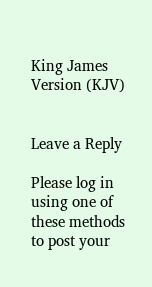King James Version (KJV)


Leave a Reply

Please log in using one of these methods to post your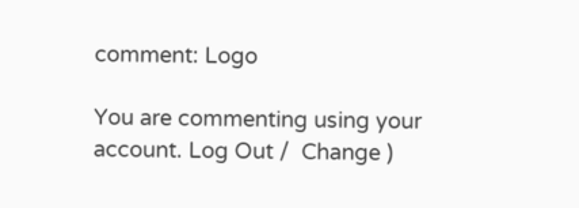comment: Logo

You are commenting using your account. Log Out /  Change )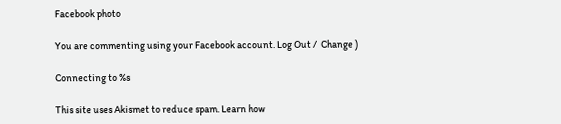Facebook photo

You are commenting using your Facebook account. Log Out /  Change )

Connecting to %s

This site uses Akismet to reduce spam. Learn how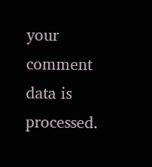your comment data is processed.